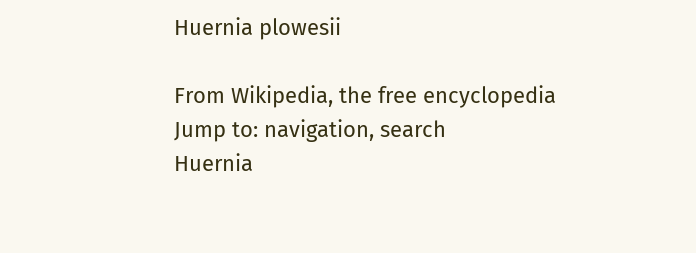Huernia plowesii

From Wikipedia, the free encyclopedia
Jump to: navigation, search
Huernia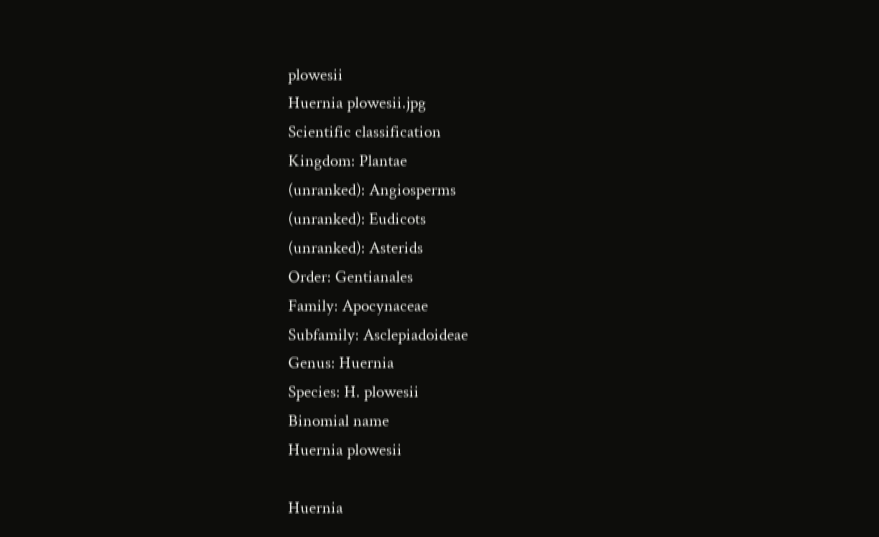plowesii
Huernia plowesii.jpg
Scientific classification
Kingdom: Plantae
(unranked): Angiosperms
(unranked): Eudicots
(unranked): Asterids
Order: Gentianales
Family: Apocynaceae
Subfamily: Asclepiadoideae
Genus: Huernia
Species: H. plowesii
Binomial name
Huernia plowesii

Huernia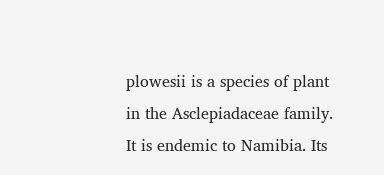plowesii is a species of plant in the Asclepiadaceae family. It is endemic to Namibia. Its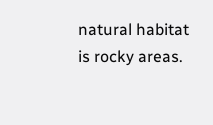natural habitat is rocky areas.